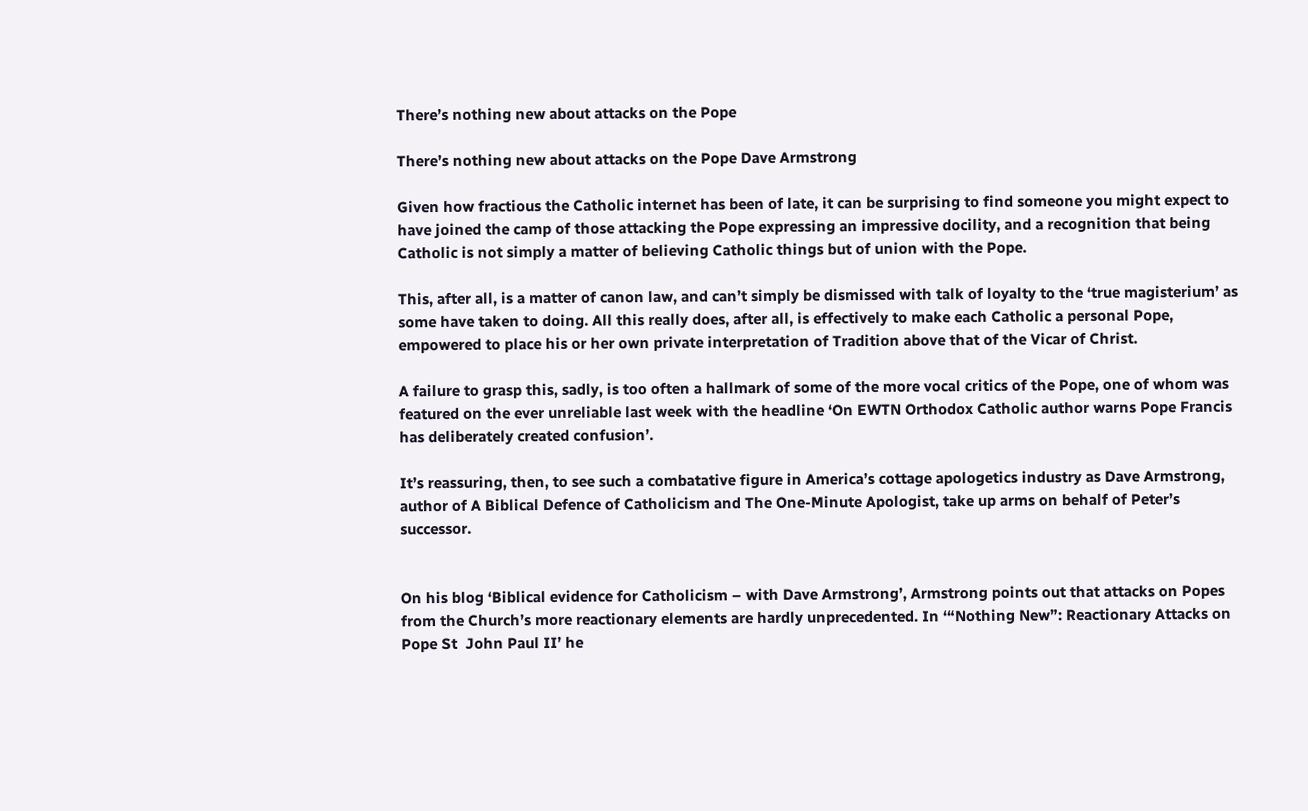There’s nothing new about attacks on the Pope

There’s nothing new about attacks on the Pope Dave Armstrong

Given how fractious the Catholic internet has been of late, it can be surprising to find someone you might expect to have joined the camp of those attacking the Pope expressing an impressive docility, and a recognition that being Catholic is not simply a matter of believing Catholic things but of union with the Pope.

This, after all, is a matter of canon law, and can’t simply be dismissed with talk of loyalty to the ‘true magisterium’ as some have taken to doing. All this really does, after all, is effectively to make each Catholic a personal Pope, empowered to place his or her own private interpretation of Tradition above that of the Vicar of Christ.

A failure to grasp this, sadly, is too often a hallmark of some of the more vocal critics of the Pope, one of whom was featured on the ever unreliable last week with the headline ‘On EWTN Orthodox Catholic author warns Pope Francis has deliberately created confusion’.

It’s reassuring, then, to see such a combatative figure in America’s cottage apologetics industry as Dave Armstrong, author of A Biblical Defence of Catholicism and The One-Minute Apologist, take up arms on behalf of Peter’s successor.


On his blog ‘Biblical evidence for Catholicism – with Dave Armstrong’, Armstrong points out that attacks on Popes from the Church’s more reactionary elements are hardly unprecedented. In ‘“Nothing New”: Reactionary Attacks on Pope St  John Paul II’ he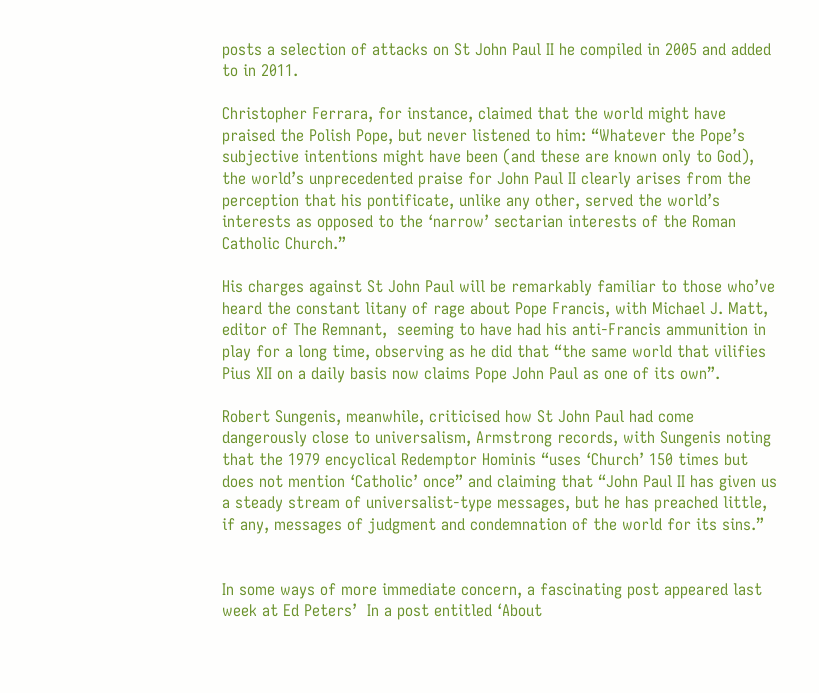posts a selection of attacks on St John Paul II he compiled in 2005 and added to in 2011.

Christopher Ferrara, for instance, claimed that the world might have praised the Polish Pope, but never listened to him: “Whatever the Pope’s subjective intentions might have been (and these are known only to God), the world’s unprecedented praise for John Paul II clearly arises from the perception that his pontificate, unlike any other, served the world’s interests as opposed to the ‘narrow’ sectarian interests of the Roman Catholic Church.”

His charges against St John Paul will be remarkably familiar to those who’ve heard the constant litany of rage about Pope Francis, with Michael J. Matt, editor of The Remnant,  seeming to have had his anti-Francis ammunition in play for a long time, observing as he did that “the same world that vilifies Pius XII on a daily basis now claims Pope John Paul as one of its own”.

Robert Sungenis, meanwhile, criticised how St John Paul had come dangerously close to universalism, Armstrong records, with Sungenis noting that the 1979 encyclical Redemptor Hominis “uses ‘Church’ 150 times but does not mention ‘Catholic’ once” and claiming that “John Paul II has given us a steady stream of universalist-type messages, but he has preached little, if any, messages of judgment and condemnation of the world for its sins.”


In some ways of more immediate concern, a fascinating post appeared last week at Ed Peters’  In a post entitled ‘About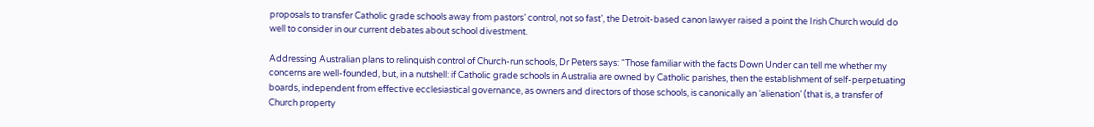proposals to transfer Catholic grade schools away from pastors’ control, not so fast’, the Detroit-based canon lawyer raised a point the Irish Church would do well to consider in our current debates about school divestment.

Addressing Australian plans to relinquish control of Church-run schools, Dr Peters says: “Those familiar with the facts Down Under can tell me whether my concerns are well-founded, but, in a nutshell: if Catholic grade schools in Australia are owned by Catholic parishes, then the establishment of self-perpetuating boards, independent from effective ecclesiastical governance, as owners and directors of those schools, is canonically an ‘alienation’ (that is, a transfer of Church property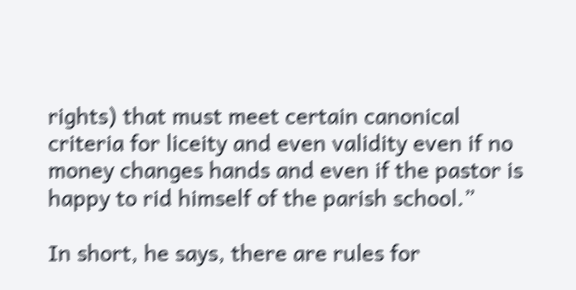rights) that must meet certain canonical criteria for liceity and even validity even if no money changes hands and even if the pastor is happy to rid himself of the parish school.”

In short, he says, there are rules for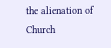the alienation of Church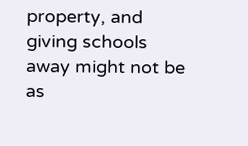property, and giving schools away might not be as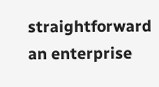straightforward an enterprise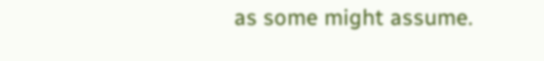as some might assume.